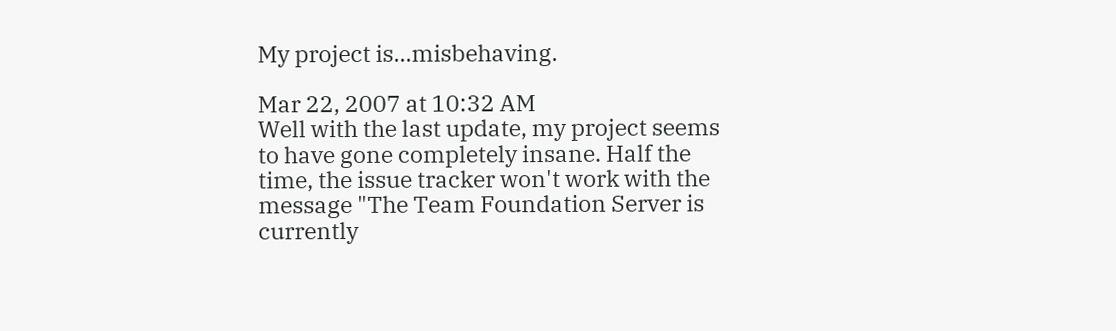My project is...misbehaving.

Mar 22, 2007 at 10:32 AM
Well with the last update, my project seems to have gone completely insane. Half the time, the issue tracker won't work with the message "The Team Foundation Server is currently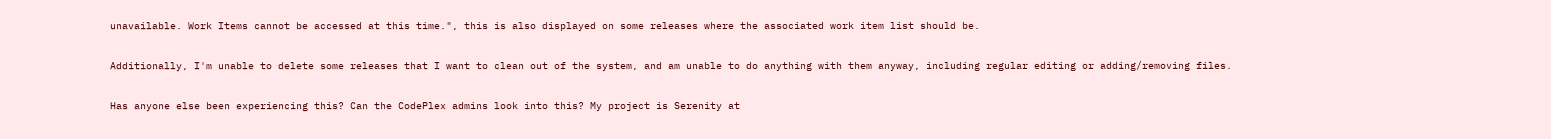unavailable. Work Items cannot be accessed at this time.", this is also displayed on some releases where the associated work item list should be.

Additionally, I'm unable to delete some releases that I want to clean out of the system, and am unable to do anything with them anyway, including regular editing or adding/removing files.

Has anyone else been experiencing this? Can the CodePlex admins look into this? My project is Serenity at